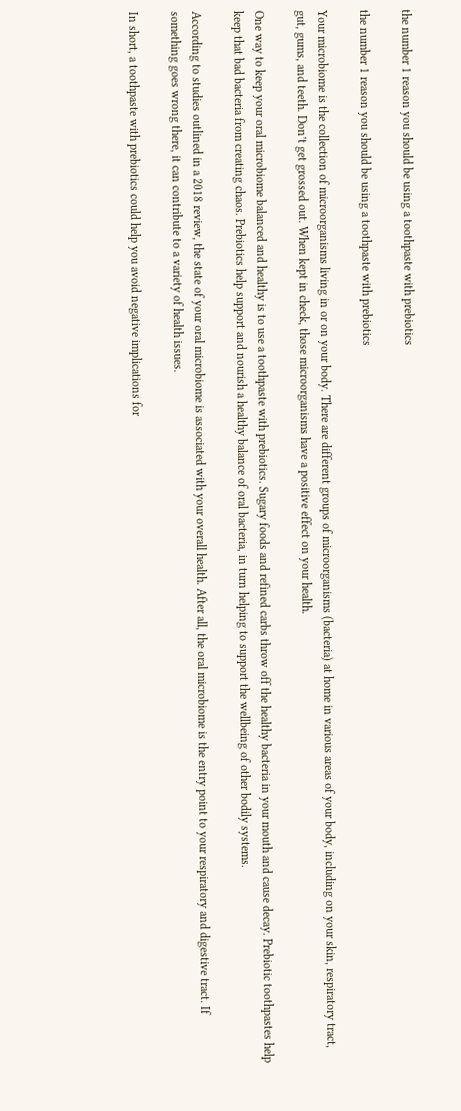the number 1 reason you should be using a toothpaste with prebiotics

the number 1 reason you should be using a toothpaste with prebiotics

Your microbiome is the collection of microorganisms living in or on your body. There are different groups of microorganisms (bacteria) at home in various areas of your body, including on your skin, respiratory tract, gut, gums, and teeth. Don’t get grossed out. When kept in check, those microorganisms have a positive effect on your health.

One way to keep your oral microbiome balanced and healthy is to use a toothpaste with prebiotics. Sugary foods and refined carbs throw off the healthy bacteria in your mouth and cause decay. Prebiotic toothpastes help keep that bad bacteria from creating chaos. Prebiotics help support and nourish a healthy balance of oral bacteria, in turn helping to support the wellbeing of other bodily systems.

According to studies outlined in a 2018 review, the state of your oral microbiome is associated with your overall health. After all, the oral microbiome is the entry point to your respiratory and digestive tract. If something goes wrong there, it can contribute to a variety of health issues.

In short, a toothpaste with prebiotics could help you avoid negative implications for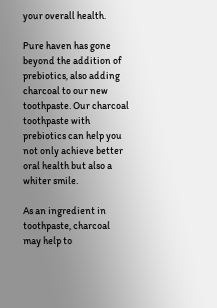your overall health.

Pure haven has gone beyond the addition of prebiotics, also adding charcoal to our new toothpaste. Our charcoal toothpaste with prebiotics can help you not only achieve better oral health but also a whiter smile.

As an ingredient in toothpaste, charcoal may help to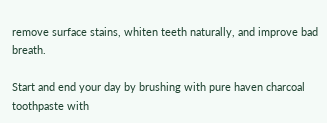remove surface stains, whiten teeth naturally, and improve bad breath.

Start and end your day by brushing with pure haven charcoal toothpaste with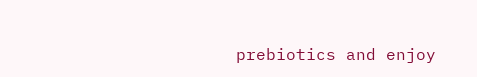prebiotics and enjoy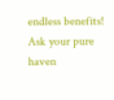endless benefits! Ask your pure haven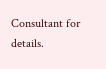Consultant for details.